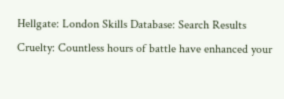Hellgate: London Skills Database: Search Results
Cruelty: Countless hours of battle have enhanced your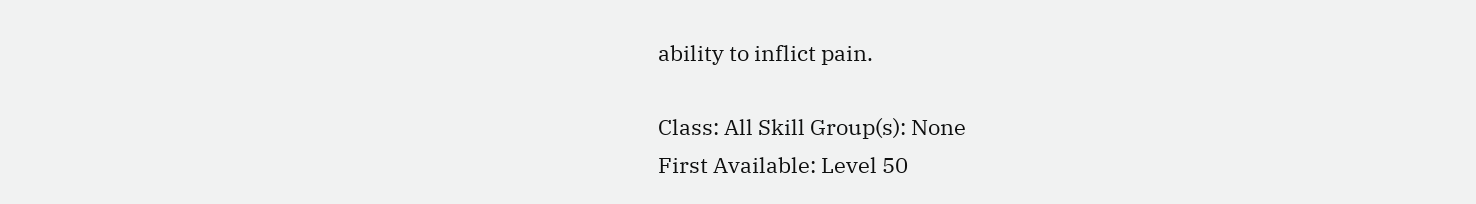ability to inflict pain.

Class: All Skill Group(s): None
First Available: Level 50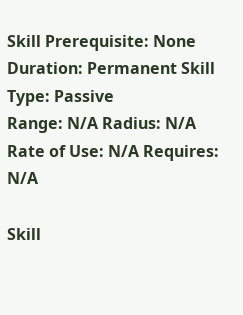Skill Prerequisite: None
Duration: Permanent Skill Type: Passive
Range: N/A Radius: N/A
Rate of Use: N/A Requires: N/A

Skill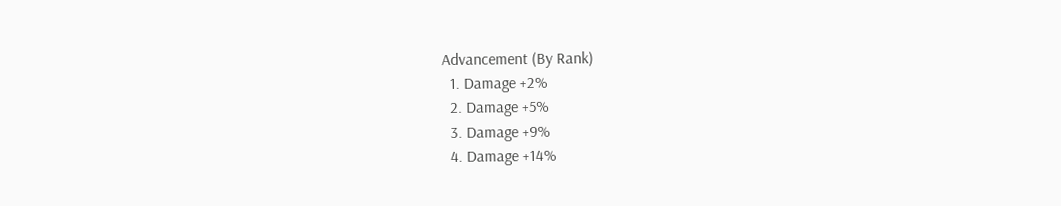Advancement (By Rank)
  1. Damage +2%
  2. Damage +5%
  3. Damage +9%
  4. Damage +14%